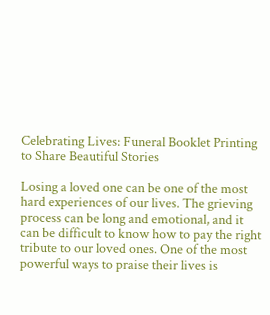Celebrating Lives: Funeral Booklet Printing to Share Beautiful Stories

Losing a loved one can be one of the most hard experiences of our lives. The grieving process can be long and emotional, and it can be difficult to know how to pay the right tribute to our loved ones. One of the most powerful ways to praise their lives is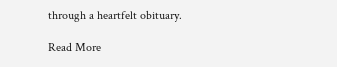through a heartfelt obituary.

Read More